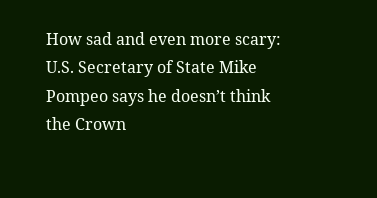How sad and even more scary: U.S. Secretary of State Mike Pompeo says he doesn’t think the Crown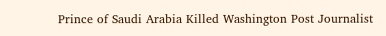Prince of Saudi Arabia Killed Washington Post Journalist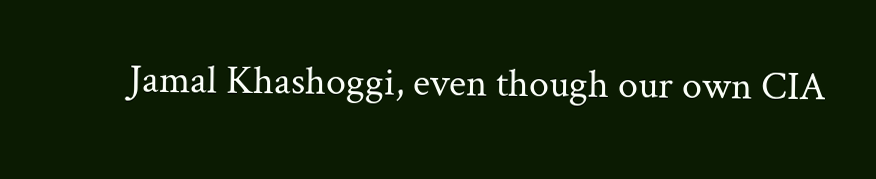Jamal Khashoggi, even though our own CIA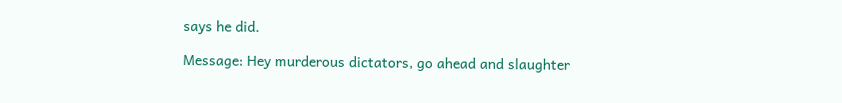says he did.

Message: Hey murderous dictators, go ahead and slaughter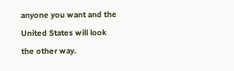anyone you want and the United States will look the other way.